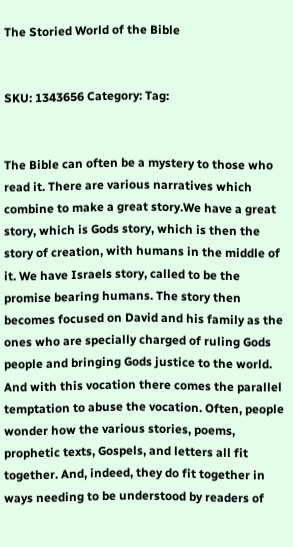The Storied World of the Bible


SKU: 1343656 Category: Tag:


The Bible can often be a mystery to those who read it. There are various narratives which combine to make a great story.We have a great story, which is Gods story, which is then the story of creation, with humans in the middle of it. We have Israels story, called to be the promise bearing humans. The story then becomes focused on David and his family as the ones who are specially charged of ruling Gods people and bringing Gods justice to the world. And with this vocation there comes the parallel temptation to abuse the vocation. Often, people wonder how the various stories, poems, prophetic texts, Gospels, and letters all fit together. And, indeed, they do fit together in ways needing to be understood by readers of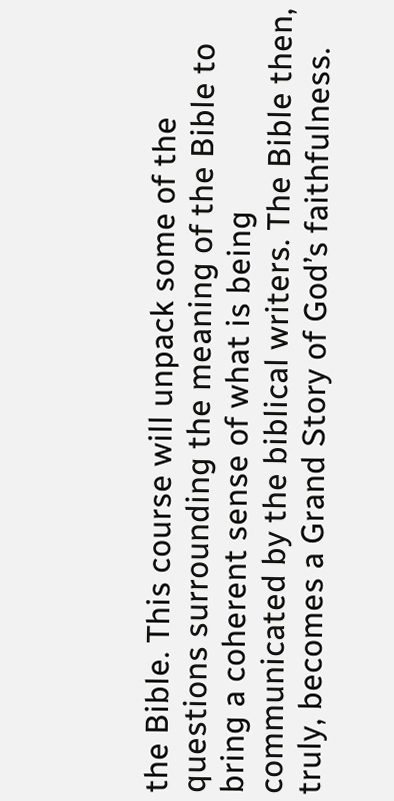the Bible. This course will unpack some of the questions surrounding the meaning of the Bible to bring a coherent sense of what is being communicated by the biblical writers. The Bible then, truly, becomes a Grand Story of God’s faithfulness.